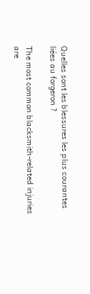Quelles sont les blessures les plus courantes liées au forgeron ?

The most common blacksmith-related injuries are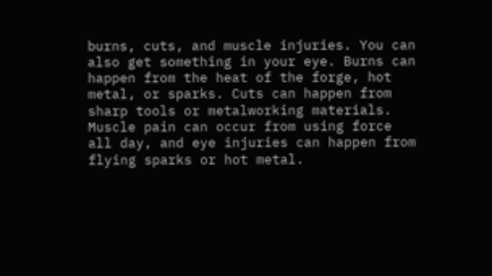burns, cuts, and muscle injuries. You can also get something in your eye. Burns can happen from the heat of the forge, hot metal, or sparks. Cuts can happen from sharp tools or metalworking materials. Muscle pain can occur from using force all day, and eye injuries can happen from flying sparks or hot metal.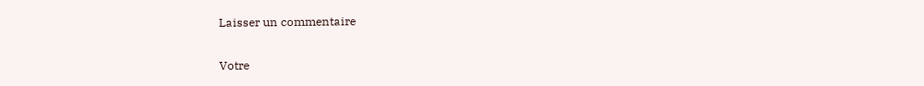Laisser un commentaire

Votre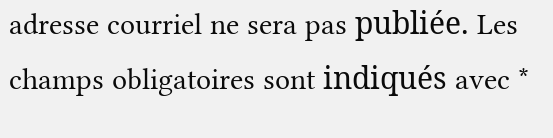adresse courriel ne sera pas publiée. Les champs obligatoires sont indiqués avec *